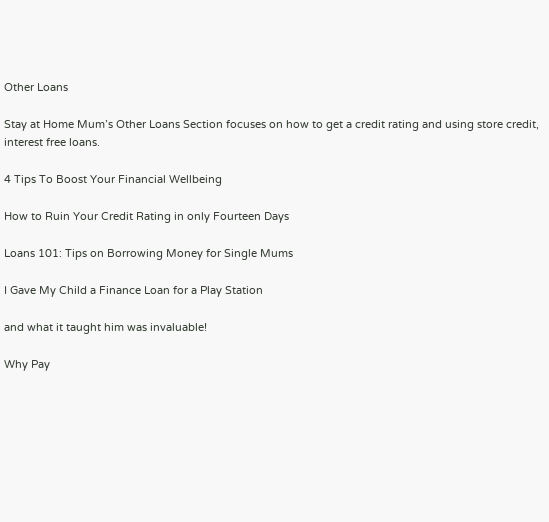Other Loans

Stay at Home Mum’s Other Loans Section focuses on how to get a credit rating and using store credit, interest free loans.

4 Tips To Boost Your Financial Wellbeing

How to Ruin Your Credit Rating in only Fourteen Days

Loans 101: Tips on Borrowing Money for Single Mums

I Gave My Child a Finance Loan for a Play Station

and what it taught him was invaluable!

Why Pay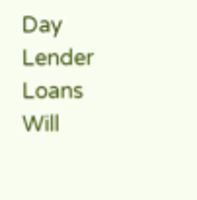Day Lender Loans Will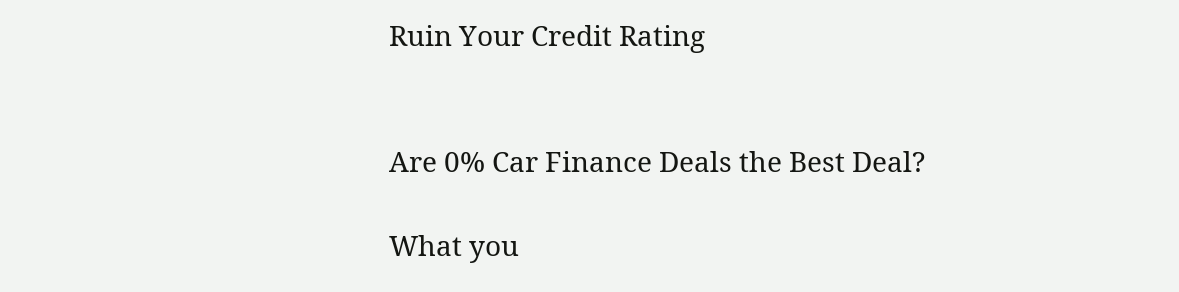Ruin Your Credit Rating


Are 0% Car Finance Deals the Best Deal?

What you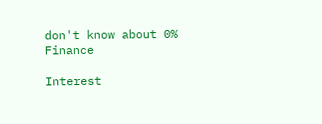don't know about 0% Finance

Interest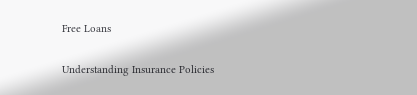Free Loans

Understanding Insurance Policies